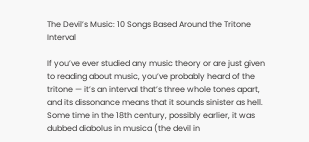The Devil’s Music: 10 Songs Based Around the Tritone Interval

If you’ve ever studied any music theory or are just given to reading about music, you’ve probably heard of the tritone — it’s an interval that’s three whole tones apart, and its dissonance means that it sounds sinister as hell. Some time in the 18th century, possibly earlier, it was dubbed diabolus in musica (the devil in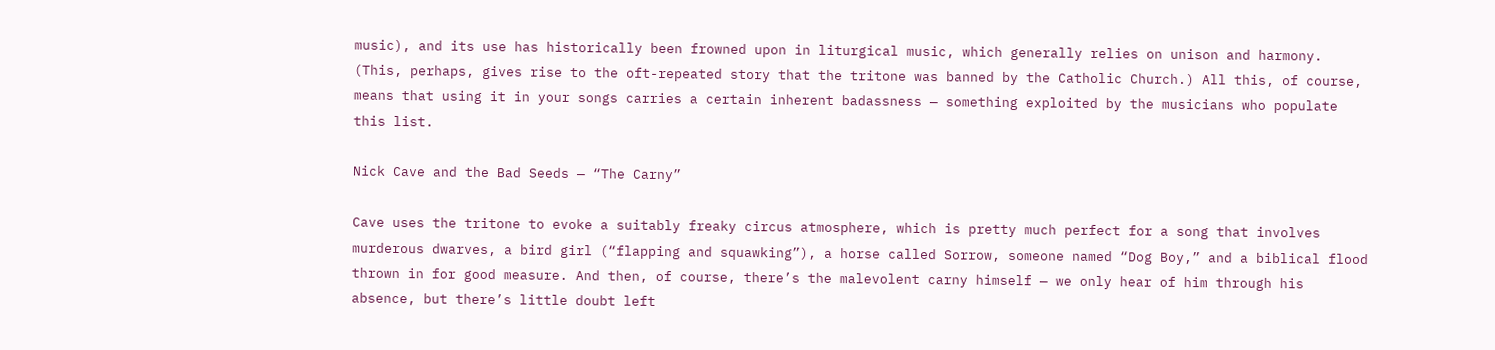music), and its use has historically been frowned upon in liturgical music, which generally relies on unison and harmony. (This, perhaps, gives rise to the oft-repeated story that the tritone was banned by the Catholic Church.) All this, of course, means that using it in your songs carries a certain inherent badassness — something exploited by the musicians who populate this list.

Nick Cave and the Bad Seeds — “The Carny”

Cave uses the tritone to evoke a suitably freaky circus atmosphere, which is pretty much perfect for a song that involves murderous dwarves, a bird girl (“flapping and squawking”), a horse called Sorrow, someone named “Dog Boy,” and a biblical flood thrown in for good measure. And then, of course, there’s the malevolent carny himself — we only hear of him through his absence, but there’s little doubt left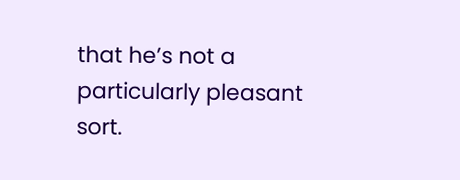that he’s not a particularly pleasant sort.